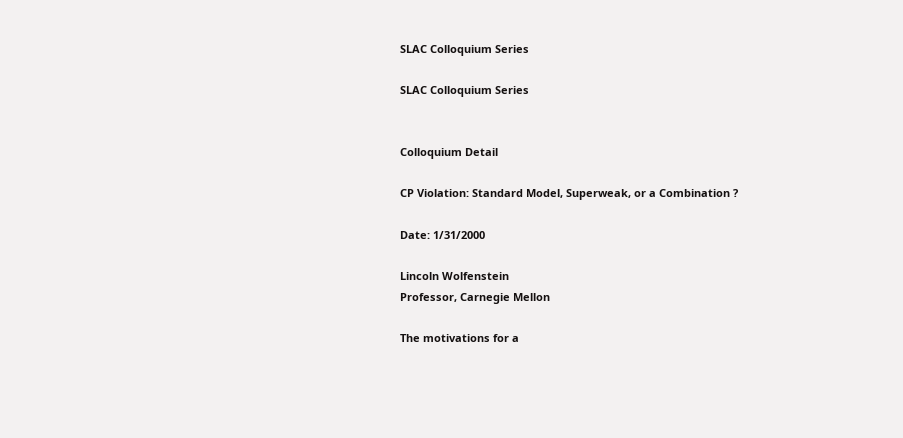SLAC Colloquium Series

SLAC Colloquium Series


Colloquium Detail

CP Violation: Standard Model, Superweak, or a Combination ?

Date: 1/31/2000

Lincoln Wolfenstein
Professor, Carnegie Mellon

The motivations for a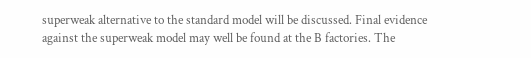superweak alternative to the standard model will be discussed. Final evidence against the superweak model may well be found at the B factories. The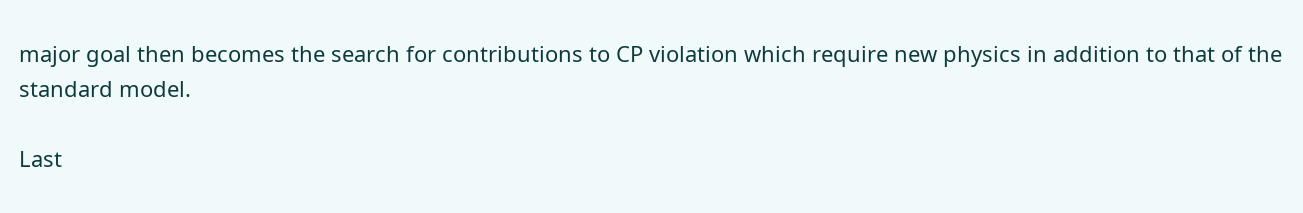major goal then becomes the search for contributions to CP violation which require new physics in addition to that of the standard model.

Last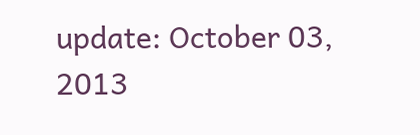update: October 03, 2013